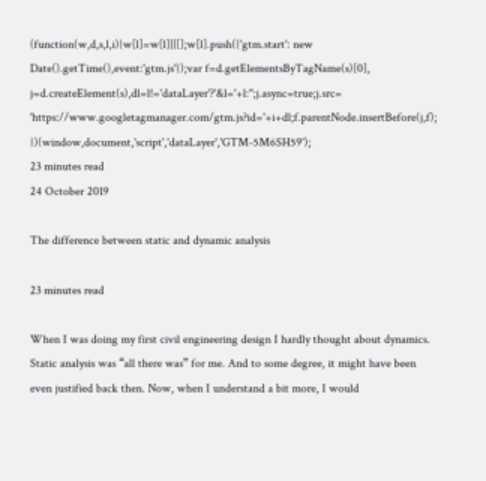(function(w,d,s,l,i){w[l]=w[l]||[];w[l].push({'gtm.start': new Date().getTime(),event:'gtm.js'});var f=d.getElementsByTagName(s)[0], j=d.createElement(s),dl=l!='dataLayer'?'&l='+l:'';j.async=true;j.src= 'https://www.googletagmanager.com/gtm.js?id='+i+dl;f.parentNode.insertBefore(j,f); })(window,document,'script','dataLayer','GTM-5M6SH59');
23 minutes read
24 October 2019

The difference between static and dynamic analysis

23 minutes read

When I was doing my first civil engineering design I hardly thought about dynamics. Static analysis was “all there was” for me. And to some degree, it might have been even justified back then. Now, when I understand a bit more, I would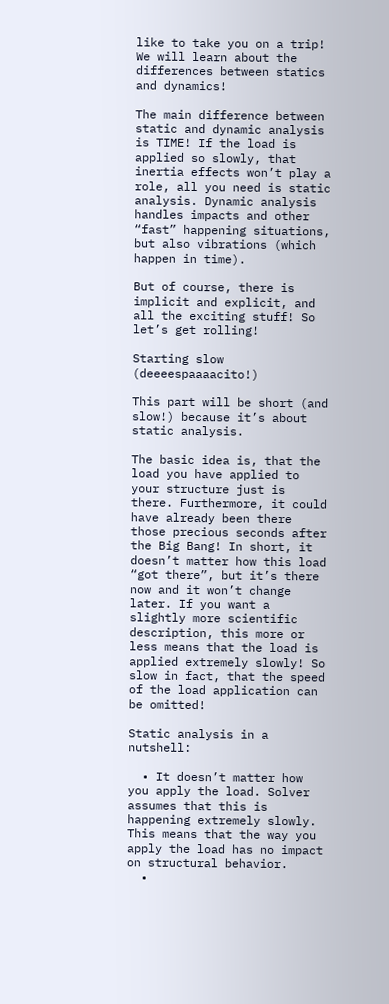like to take you on a trip! We will learn about the differences between statics and dynamics!

The main difference between static and dynamic analysis is TIME! If the load is applied so slowly, that inertia effects won’t play a role, all you need is static analysis. Dynamic analysis handles impacts and other “fast” happening situations, but also vibrations (which happen in time).

But of course, there is implicit and explicit, and all the exciting stuff! So let’s get rolling!

Starting slow (deeeespaaaacito!)

This part will be short (and slow!) because it’s about static analysis.

The basic idea is, that the load you have applied to your structure just is there. Furthermore, it could have already been there those precious seconds after the Big Bang! In short, it doesn’t matter how this load “got there”, but it’s there now and it won’t change later. If you want a slightly more scientific description, this more or less means that the load is applied extremely slowly! So slow in fact, that the speed of the load application can be omitted!

Static analysis in a nutshell:

  • It doesn’t matter how you apply the load. Solver assumes that this is happening extremely slowly. This means that the way you apply the load has no impact on structural behavior.
  •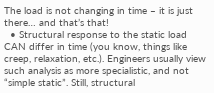The load is not changing in time – it is just there… and that’s that!
  • Structural response to the static load CAN differ in time (you know, things like creep, relaxation, etc.). Engineers usually view such analysis as more specialistic, and not “simple static”. Still, structural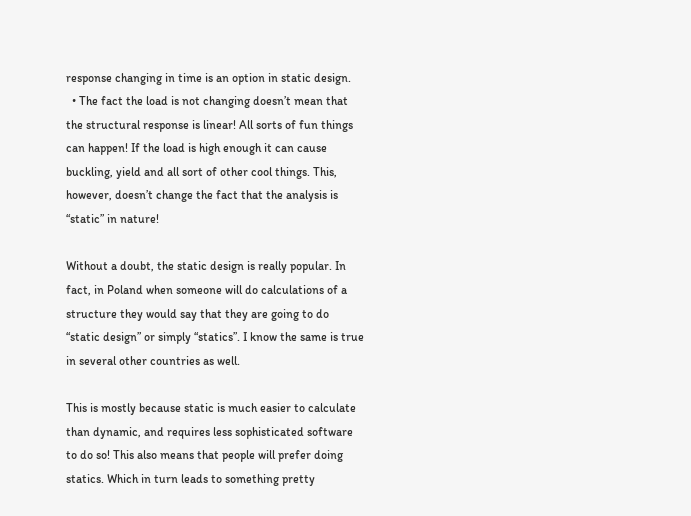response changing in time is an option in static design.
  • The fact the load is not changing doesn’t mean that the structural response is linear! All sorts of fun things can happen! If the load is high enough it can cause buckling, yield and all sort of other cool things. This, however, doesn’t change the fact that the analysis is “static” in nature!

Without a doubt, the static design is really popular. In fact, in Poland when someone will do calculations of a structure they would say that they are going to do “static design” or simply “statics”. I know the same is true in several other countries as well.

This is mostly because static is much easier to calculate than dynamic, and requires less sophisticated software to do so! This also means that people will prefer doing statics. Which in turn leads to something pretty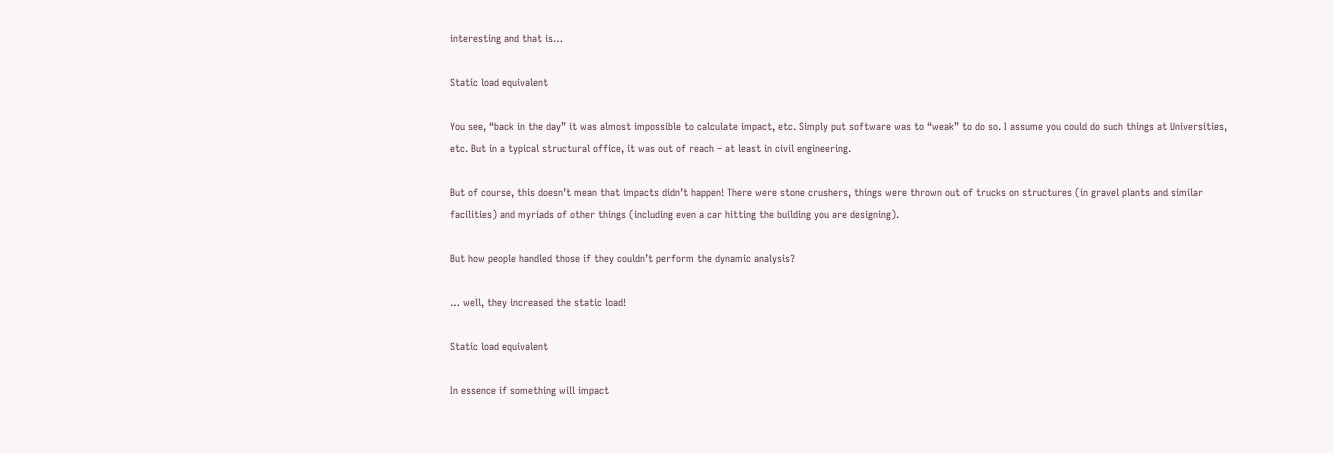interesting and that is…

Static load equivalent

You see, “back in the day” it was almost impossible to calculate impact, etc. Simply put software was to “weak” to do so. I assume you could do such things at Universities, etc. But in a typical structural office, it was out of reach – at least in civil engineering.

But of course, this doesn’t mean that impacts didn’t happen! There were stone crushers, things were thrown out of trucks on structures (in gravel plants and similar facilities) and myriads of other things (including even a car hitting the building you are designing).

But how people handled those if they couldn’t perform the dynamic analysis?

… well, they increased the static load!

Static load equivalent

In essence if something will impact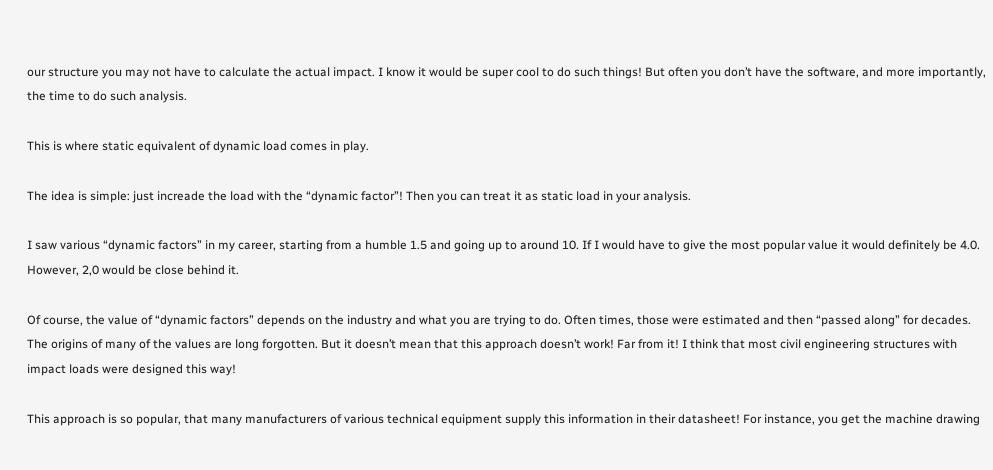our structure you may not have to calculate the actual impact. I know it would be super cool to do such things! But often you don’t have the software, and more importantly, the time to do such analysis.

This is where static equivalent of dynamic load comes in play.

The idea is simple: just increade the load with the “dynamic factor”! Then you can treat it as static load in your analysis.

I saw various “dynamic factors” in my career, starting from a humble 1.5 and going up to around 10. If I would have to give the most popular value it would definitely be 4.0. However, 2,0 would be close behind it.

Of course, the value of “dynamic factors” depends on the industry and what you are trying to do. Often times, those were estimated and then “passed along” for decades. The origins of many of the values are long forgotten. But it doesn’t mean that this approach doesn’t work! Far from it! I think that most civil engineering structures with impact loads were designed this way!

This approach is so popular, that many manufacturers of various technical equipment supply this information in their datasheet! For instance, you get the machine drawing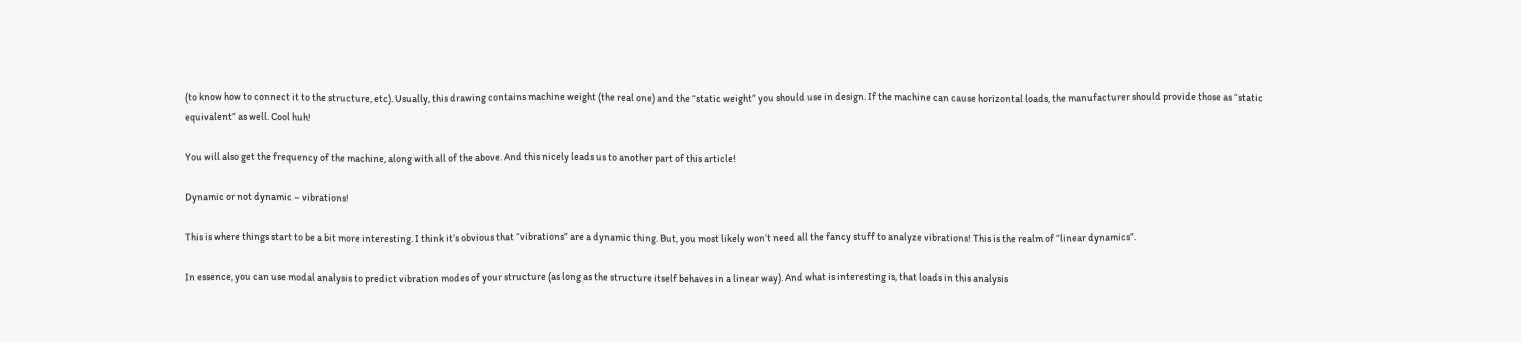(to know how to connect it to the structure, etc). Usually, this drawing contains machine weight (the real one) and the “static weight” you should use in design. If the machine can cause horizontal loads, the manufacturer should provide those as “static equivalent” as well. Cool huh!

You will also get the frequency of the machine, along with all of the above. And this nicely leads us to another part of this article!

Dynamic or not dynamic – vibrations!

This is where things start to be a bit more interesting. I think it’s obvious that “vibrations” are a dynamic thing. But, you most likely won’t need all the fancy stuff to analyze vibrations! This is the realm of “linear dynamics”.

In essence, you can use modal analysis to predict vibration modes of your structure (as long as the structure itself behaves in a linear way). And what is interesting is, that loads in this analysis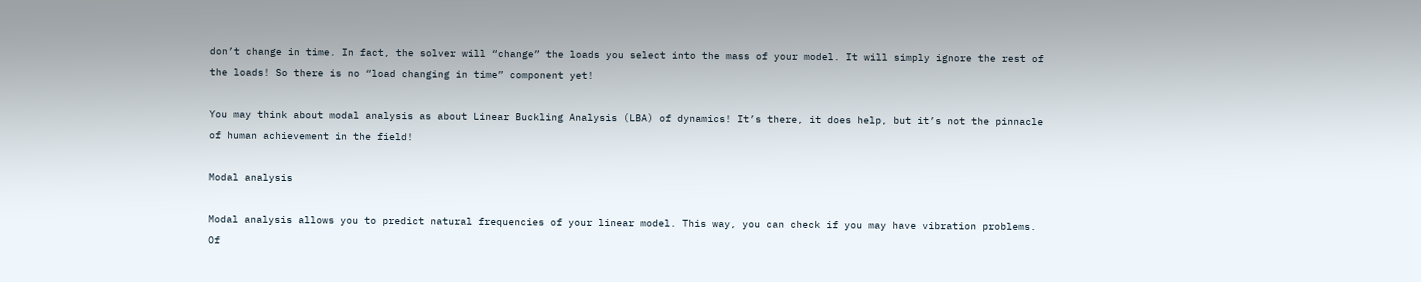don’t change in time. In fact, the solver will “change” the loads you select into the mass of your model. It will simply ignore the rest of the loads! So there is no “load changing in time” component yet!

You may think about modal analysis as about Linear Buckling Analysis (LBA) of dynamics! It’s there, it does help, but it’s not the pinnacle of human achievement in the field!

Modal analysis

Modal analysis allows you to predict natural frequencies of your linear model. This way, you can check if you may have vibration problems. Of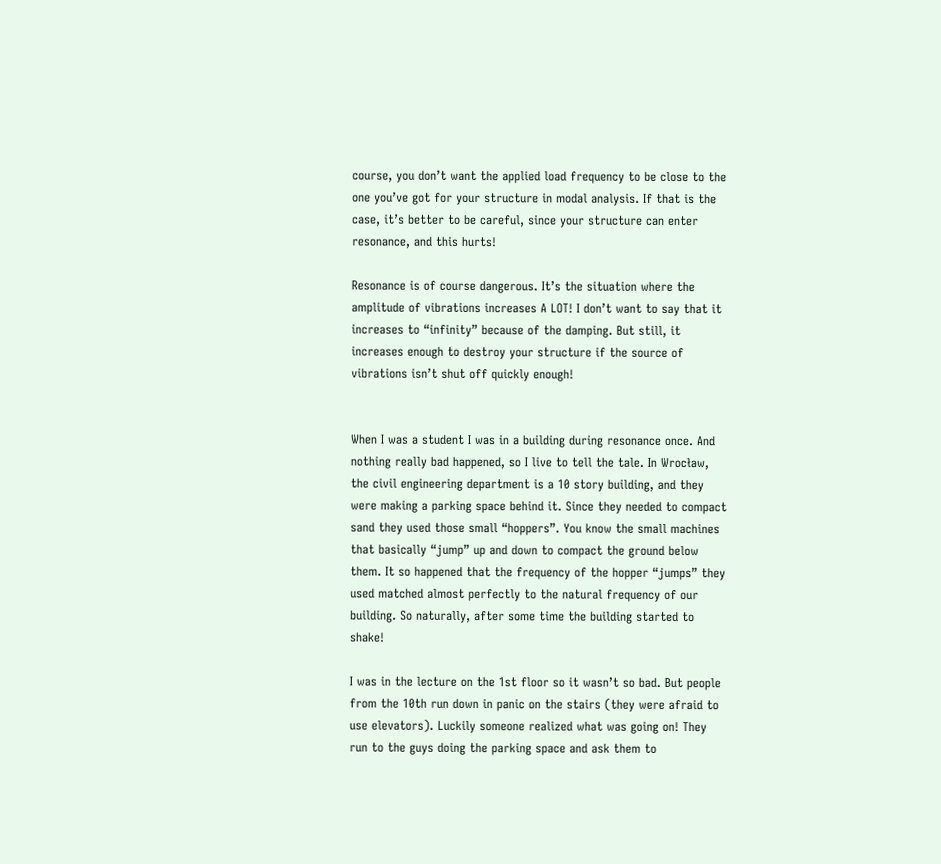course, you don’t want the applied load frequency to be close to the one you’ve got for your structure in modal analysis. If that is the case, it’s better to be careful, since your structure can enter resonance, and this hurts!

Resonance is of course dangerous. It’s the situation where the amplitude of vibrations increases A LOT! I don’t want to say that it increases to “infinity” because of the damping. But still, it increases enough to destroy your structure if the source of vibrations isn’t shut off quickly enough!


When I was a student I was in a building during resonance once. And nothing really bad happened, so I live to tell the tale. In Wrocław, the civil engineering department is a 10 story building, and they were making a parking space behind it. Since they needed to compact sand they used those small “hoppers”. You know the small machines that basically “jump” up and down to compact the ground below them. It so happened that the frequency of the hopper “jumps” they used matched almost perfectly to the natural frequency of our building. So naturally, after some time the building started to shake!

I was in the lecture on the 1st floor so it wasn’t so bad. But people from the 10th run down in panic on the stairs (they were afraid to use elevators). Luckily someone realized what was going on! They run to the guys doing the parking space and ask them to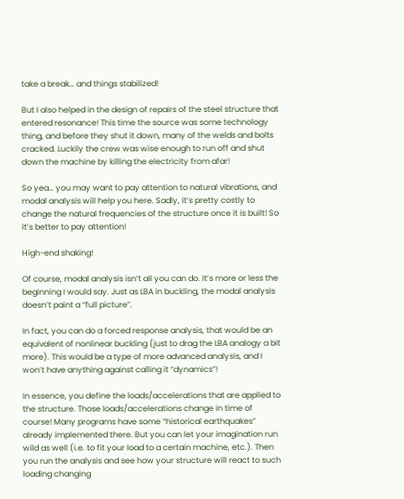take a break… and things stabilized!

But I also helped in the design of repairs of the steel structure that entered resonance! This time the source was some technology thing, and before they shut it down, many of the welds and bolts cracked. Luckily the crew was wise enough to run off and shut down the machine by killing the electricity from afar!

So yea… you may want to pay attention to natural vibrations, and modal analysis will help you here. Sadly, it’s pretty costly to change the natural frequencies of the structure once it is built! So it’s better to pay attention!

High-end shaking!

Of course, modal analysis isn’t all you can do. It’s more or less the beginning I would say. Just as LBA in buckling, the modal analysis doesn’t paint a “full picture”.

In fact, you can do a forced response analysis, that would be an equivalent of nonlinear buckling (just to drag the LBA analogy a bit more). This would be a type of more advanced analysis, and I won’t have anything against calling it “dynamics”!

In essence, you define the loads/accelerations that are applied to the structure. Those loads/accelerations change in time of course! Many programs have some “historical earthquakes” already implemented there. But you can let your imagination run wild as well (i.e. to fit your load to a certain machine, etc.). Then you run the analysis and see how your structure will react to such loading changing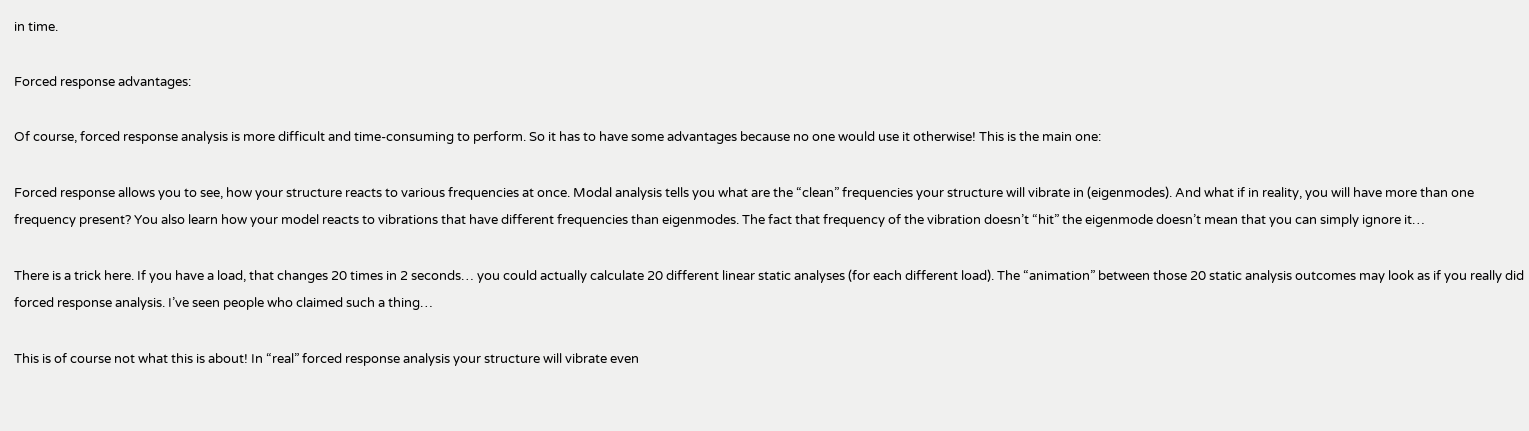in time.

Forced response advantages:

Of course, forced response analysis is more difficult and time-consuming to perform. So it has to have some advantages because no one would use it otherwise! This is the main one:

Forced response allows you to see, how your structure reacts to various frequencies at once. Modal analysis tells you what are the “clean” frequencies your structure will vibrate in (eigenmodes). And what if in reality, you will have more than one frequency present? You also learn how your model reacts to vibrations that have different frequencies than eigenmodes. The fact that frequency of the vibration doesn’t “hit” the eigenmode doesn’t mean that you can simply ignore it…

There is a trick here. If you have a load, that changes 20 times in 2 seconds… you could actually calculate 20 different linear static analyses (for each different load). The “animation” between those 20 static analysis outcomes may look as if you really did forced response analysis. I’ve seen people who claimed such a thing…

This is of course not what this is about! In “real” forced response analysis your structure will vibrate even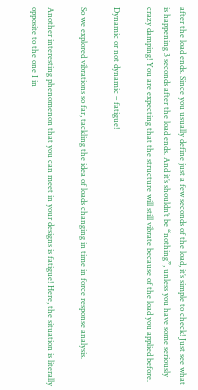after the load ends. Since you usually define just a few seconds of the load, it’s simple to check! Just see what is happening 3 seconds after the load ends. And it’s shouldn’t be “nothing”, unless you have some seriously crazy damping! You are expecting that the structure will still vibrate because of the load you applied before.

Dynamic or not dynamic – fatigue!

So we explored vibrations so far, tackling the idea of loads changing in time in force response analysis.

Another interesting phenomenon that you can meet in your designs is fatigue! Here, the situation is literally opposite to the one I in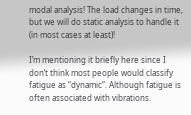modal analysis! The load changes in time, but we will do static analysis to handle it (in most cases at least)!

I’m mentioning it briefly here since I don’t think most people would classify fatigue as “dynamic”. Although fatigue is often associated with vibrations.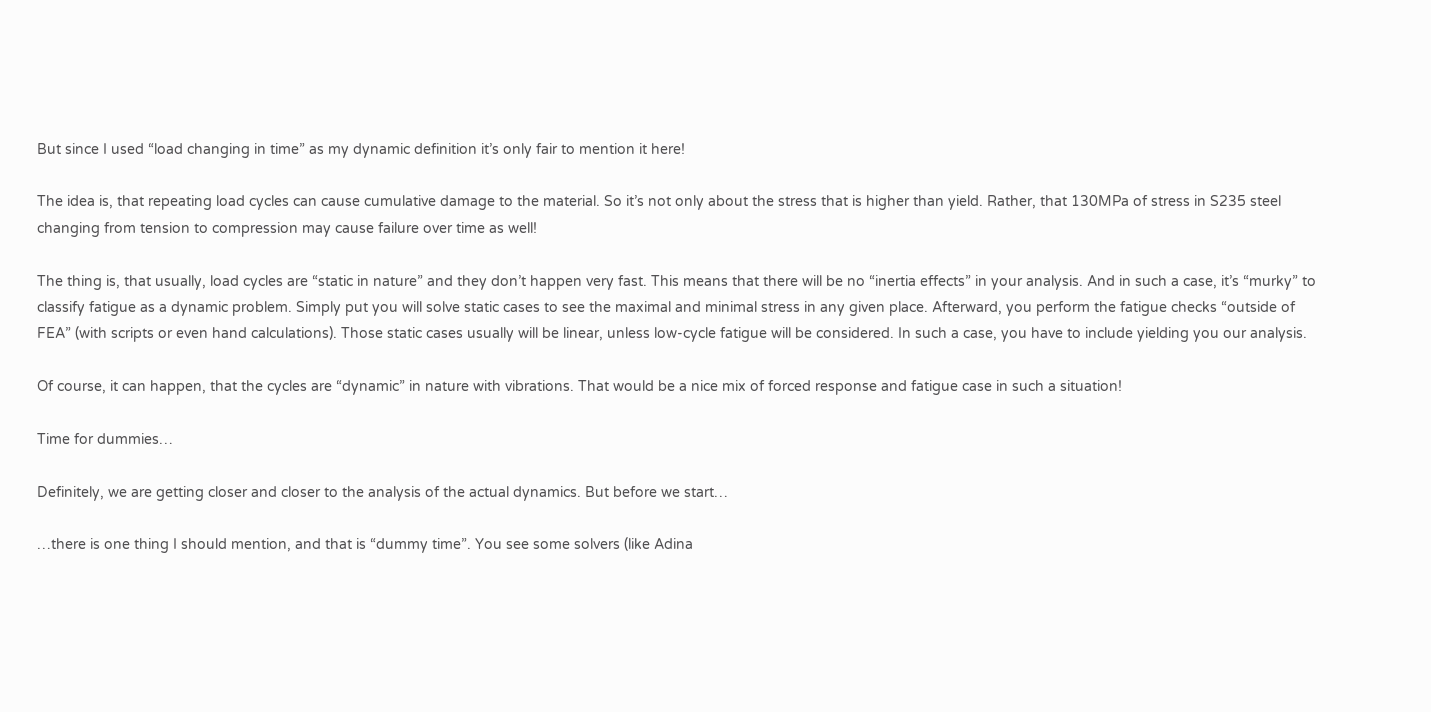But since I used “load changing in time” as my dynamic definition it’s only fair to mention it here!

The idea is, that repeating load cycles can cause cumulative damage to the material. So it’s not only about the stress that is higher than yield. Rather, that 130MPa of stress in S235 steel changing from tension to compression may cause failure over time as well!

The thing is, that usually, load cycles are “static in nature” and they don’t happen very fast. This means that there will be no “inertia effects” in your analysis. And in such a case, it’s “murky” to classify fatigue as a dynamic problem. Simply put you will solve static cases to see the maximal and minimal stress in any given place. Afterward, you perform the fatigue checks “outside of FEA” (with scripts or even hand calculations). Those static cases usually will be linear, unless low-cycle fatigue will be considered. In such a case, you have to include yielding you our analysis.

Of course, it can happen, that the cycles are “dynamic” in nature with vibrations. That would be a nice mix of forced response and fatigue case in such a situation!

Time for dummies…

Definitely, we are getting closer and closer to the analysis of the actual dynamics. But before we start…

…there is one thing I should mention, and that is “dummy time”. You see some solvers (like Adina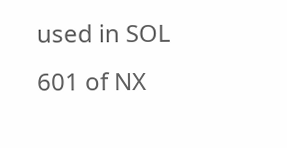used in SOL 601 of NX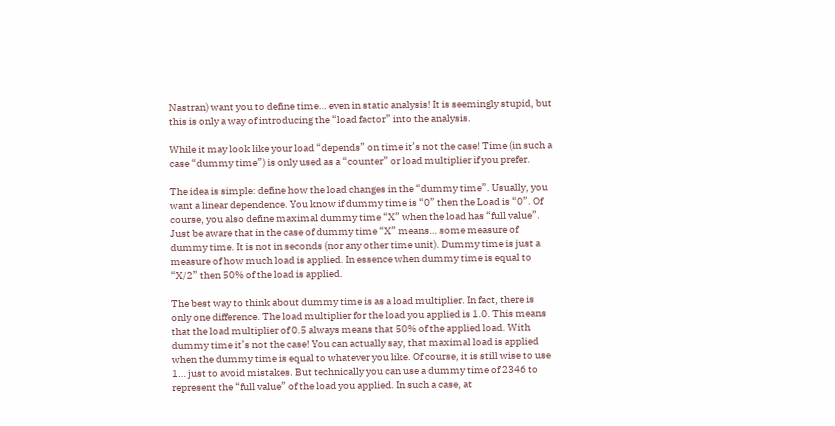Nastran) want you to define time… even in static analysis! It is seemingly stupid, but this is only a way of introducing the “load factor” into the analysis.

While it may look like your load “depends” on time it’s not the case! Time (in such a case “dummy time”) is only used as a “counter” or load multiplier if you prefer.

The idea is simple: define how the load changes in the “dummy time”. Usually, you want a linear dependence. You know if dummy time is “0” then the Load is “0”. Of course, you also define maximal dummy time “X” when the load has “full value”. Just be aware that in the case of dummy time “X” means… some measure of dummy time. It is not in seconds (nor any other time unit). Dummy time is just a measure of how much load is applied. In essence when dummy time is equal to “X/2” then 50% of the load is applied.

The best way to think about dummy time is as a load multiplier. In fact, there is only one difference. The load multiplier for the load you applied is 1.0. This means that the load multiplier of 0.5 always means that 50% of the applied load. With dummy time it’s not the case! You can actually say, that maximal load is applied when the dummy time is equal to whatever you like. Of course, it is still wise to use 1… just to avoid mistakes. But technically you can use a dummy time of 2346 to represent the “full value” of the load you applied. In such a case, at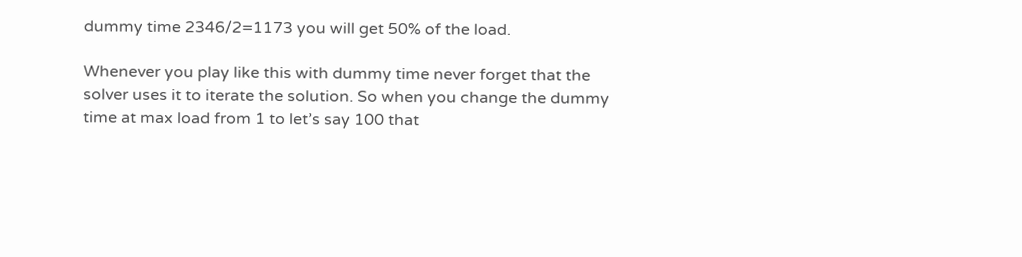dummy time 2346/2=1173 you will get 50% of the load.

Whenever you play like this with dummy time never forget that the solver uses it to iterate the solution. So when you change the dummy time at max load from 1 to let’s say 100 that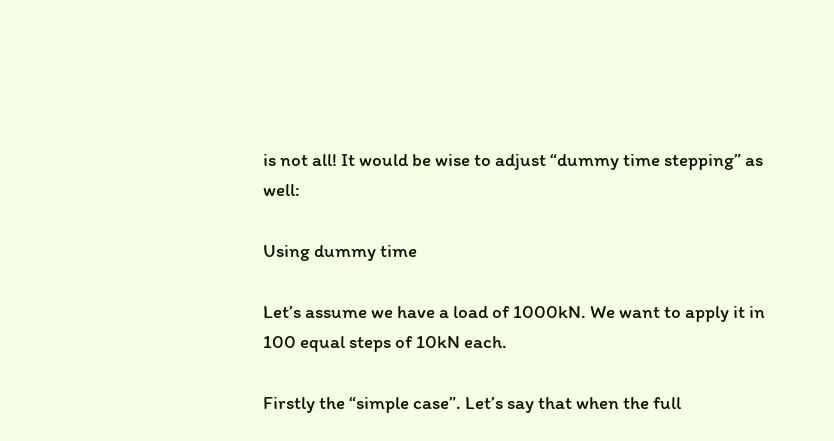is not all! It would be wise to adjust “dummy time stepping” as well:

Using dummy time

Let’s assume we have a load of 1000kN. We want to apply it in 100 equal steps of 10kN each.

Firstly the “simple case”. Let’s say that when the full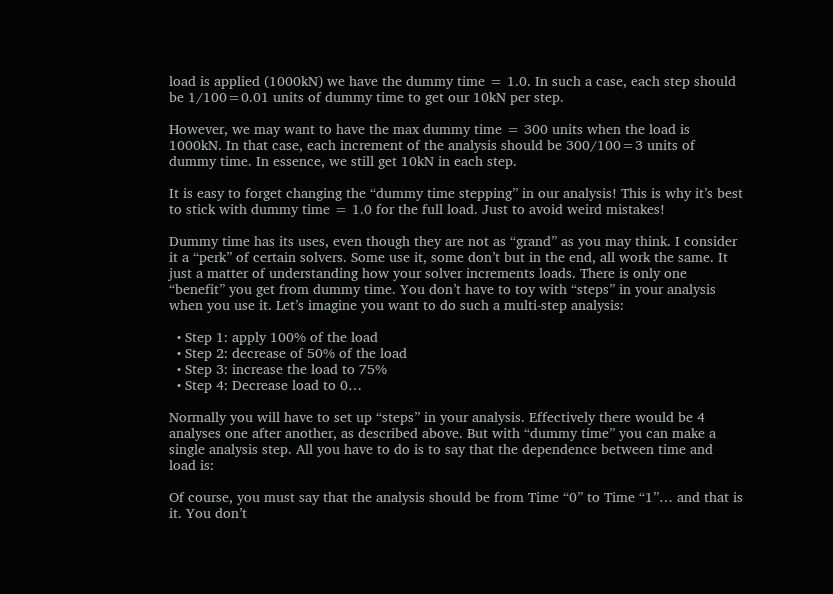load is applied (1000kN) we have the dummy time = 1.0. In such a case, each step should be 1/100=0.01 units of dummy time to get our 10kN per step.

However, we may want to have the max dummy time = 300 units when the load is 1000kN. In that case, each increment of the analysis should be 300/100=3 units of dummy time. In essence, we still get 10kN in each step.

It is easy to forget changing the “dummy time stepping” in our analysis! This is why it’s best to stick with dummy time = 1.0 for the full load. Just to avoid weird mistakes!

Dummy time has its uses, even though they are not as “grand” as you may think. I consider it a “perk” of certain solvers. Some use it, some don’t but in the end, all work the same. It just a matter of understanding how your solver increments loads. There is only one “benefit” you get from dummy time. You don’t have to toy with “steps” in your analysis when you use it. Let’s imagine you want to do such a multi-step analysis:

  • Step 1: apply 100% of the load
  • Step 2: decrease of 50% of the load
  • Step 3: increase the load to 75%
  • Step 4: Decrease load to 0…

Normally you will have to set up “steps” in your analysis. Effectively there would be 4 analyses one after another, as described above. But with “dummy time” you can make a single analysis step. All you have to do is to say that the dependence between time and load is:

Of course, you must say that the analysis should be from Time “0” to Time “1”… and that is it. You don’t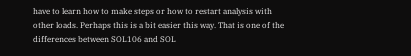have to learn how to make steps or how to restart analysis with other loads. Perhaps this is a bit easier this way. That is one of the differences between SOL106 and SOL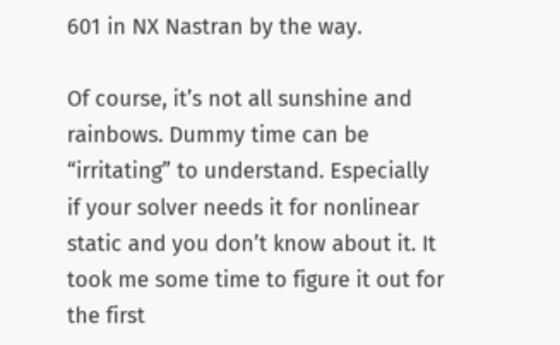601 in NX Nastran by the way.

Of course, it’s not all sunshine and rainbows. Dummy time can be “irritating” to understand. Especially if your solver needs it for nonlinear static and you don’t know about it. It took me some time to figure it out for the first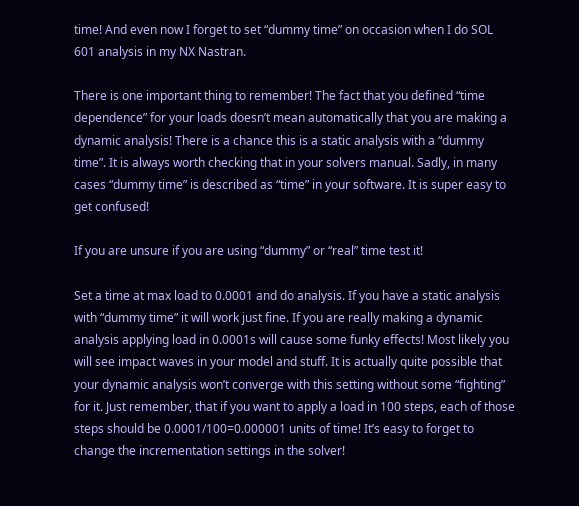time! And even now I forget to set “dummy time” on occasion when I do SOL 601 analysis in my NX Nastran.

There is one important thing to remember! The fact that you defined “time dependence” for your loads doesn’t mean automatically that you are making a dynamic analysis! There is a chance this is a static analysis with a “dummy time”. It is always worth checking that in your solvers manual. Sadly, in many cases “dummy time” is described as “time” in your software. It is super easy to get confused!

If you are unsure if you are using “dummy” or “real” time test it!

Set a time at max load to 0.0001 and do analysis. If you have a static analysis with “dummy time” it will work just fine. If you are really making a dynamic analysis applying load in 0.0001s will cause some funky effects! Most likely you will see impact waves in your model and stuff. It is actually quite possible that your dynamic analysis won’t converge with this setting without some “fighting” for it. Just remember, that if you want to apply a load in 100 steps, each of those steps should be 0.0001/100=0.000001 units of time! It’s easy to forget to change the incrementation settings in the solver!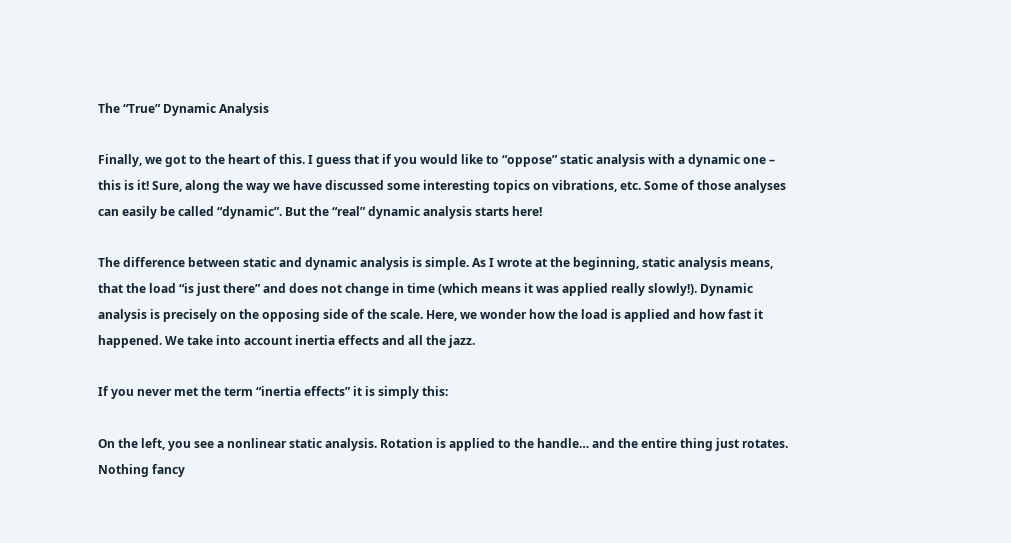The “True” Dynamic Analysis

Finally, we got to the heart of this. I guess that if you would like to “oppose” static analysis with a dynamic one – this is it! Sure, along the way we have discussed some interesting topics on vibrations, etc. Some of those analyses can easily be called “dynamic”. But the “real” dynamic analysis starts here!

The difference between static and dynamic analysis is simple. As I wrote at the beginning, static analysis means, that the load “is just there” and does not change in time (which means it was applied really slowly!). Dynamic analysis is precisely on the opposing side of the scale. Here, we wonder how the load is applied and how fast it happened. We take into account inertia effects and all the jazz.

If you never met the term “inertia effects” it is simply this:

On the left, you see a nonlinear static analysis. Rotation is applied to the handle… and the entire thing just rotates. Nothing fancy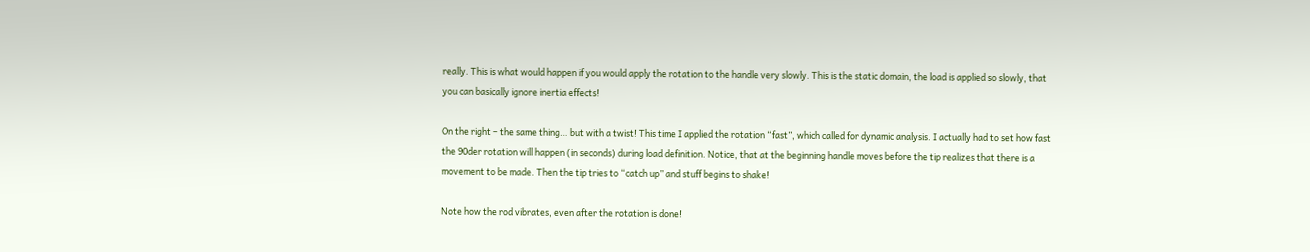really. This is what would happen if you would apply the rotation to the handle very slowly. This is the static domain, the load is applied so slowly, that you can basically ignore inertia effects!

On the right – the same thing… but with a twist! This time I applied the rotation “fast”, which called for dynamic analysis. I actually had to set how fast the 90der rotation will happen (in seconds) during load definition. Notice, that at the beginning handle moves before the tip realizes that there is a movement to be made. Then the tip tries to “catch up” and stuff begins to shake!

Note how the rod vibrates, even after the rotation is done!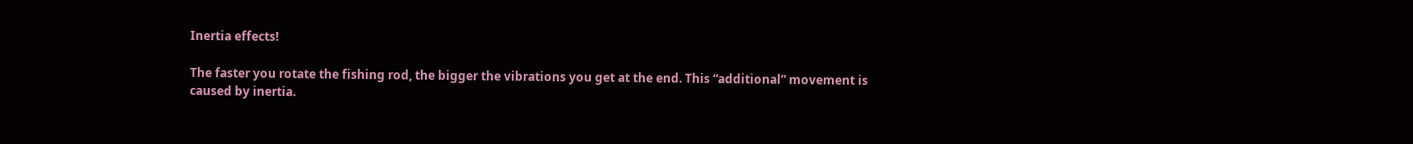Inertia effects!

The faster you rotate the fishing rod, the bigger the vibrations you get at the end. This “additional” movement is caused by inertia.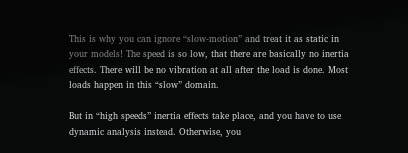This is why you can ignore “slow-motion” and treat it as static in your models! The speed is so low, that there are basically no inertia effects. There will be no vibration at all after the load is done. Most loads happen in this “slow” domain.

But in “high speeds” inertia effects take place, and you have to use dynamic analysis instead. Otherwise, you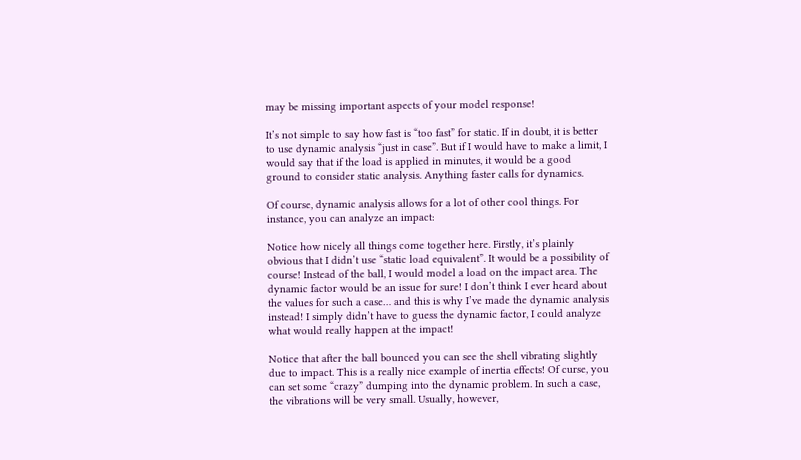may be missing important aspects of your model response!

It’s not simple to say how fast is “too fast” for static. If in doubt, it is better to use dynamic analysis “just in case”. But if I would have to make a limit, I would say that if the load is applied in minutes, it would be a good ground to consider static analysis. Anything faster calls for dynamics.

Of course, dynamic analysis allows for a lot of other cool things. For instance, you can analyze an impact:

Notice how nicely all things come together here. Firstly, it’s plainly obvious that I didn’t use “static load equivalent”. It would be a possibility of course! Instead of the ball, I would model a load on the impact area. The dynamic factor would be an issue for sure! I don’t think I ever heard about the values for such a case… and this is why I’ve made the dynamic analysis instead! I simply didn’t have to guess the dynamic factor, I could analyze what would really happen at the impact!

Notice that after the ball bounced you can see the shell vibrating slightly due to impact. This is a really nice example of inertia effects! Of curse, you can set some “crazy” dumping into the dynamic problem. In such a case, the vibrations will be very small. Usually, however,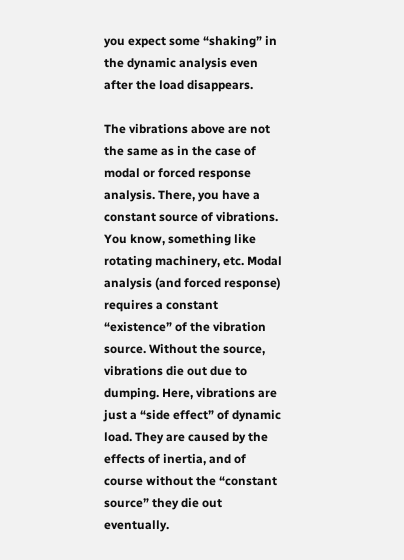you expect some “shaking” in the dynamic analysis even after the load disappears.

The vibrations above are not the same as in the case of modal or forced response analysis. There, you have a constant source of vibrations. You know, something like rotating machinery, etc. Modal analysis (and forced response) requires a constant “existence” of the vibration source. Without the source, vibrations die out due to dumping. Here, vibrations are just a “side effect” of dynamic load. They are caused by the effects of inertia, and of course without the “constant source” they die out eventually.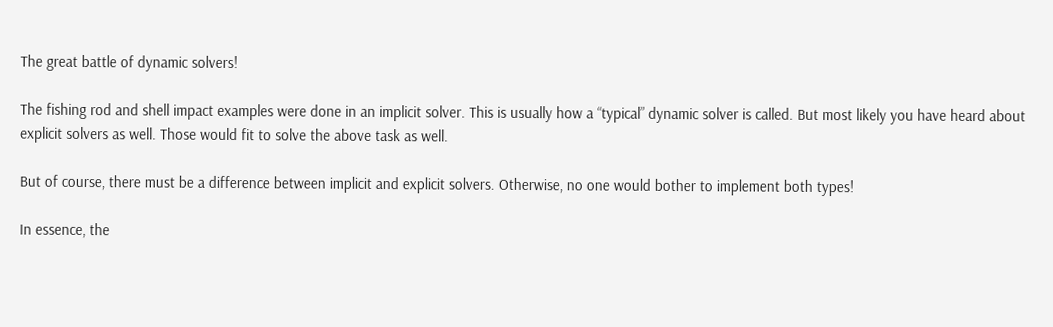The great battle of dynamic solvers!

The fishing rod and shell impact examples were done in an implicit solver. This is usually how a “typical” dynamic solver is called. But most likely you have heard about explicit solvers as well. Those would fit to solve the above task as well.

But of course, there must be a difference between implicit and explicit solvers. Otherwise, no one would bother to implement both types!

In essence, the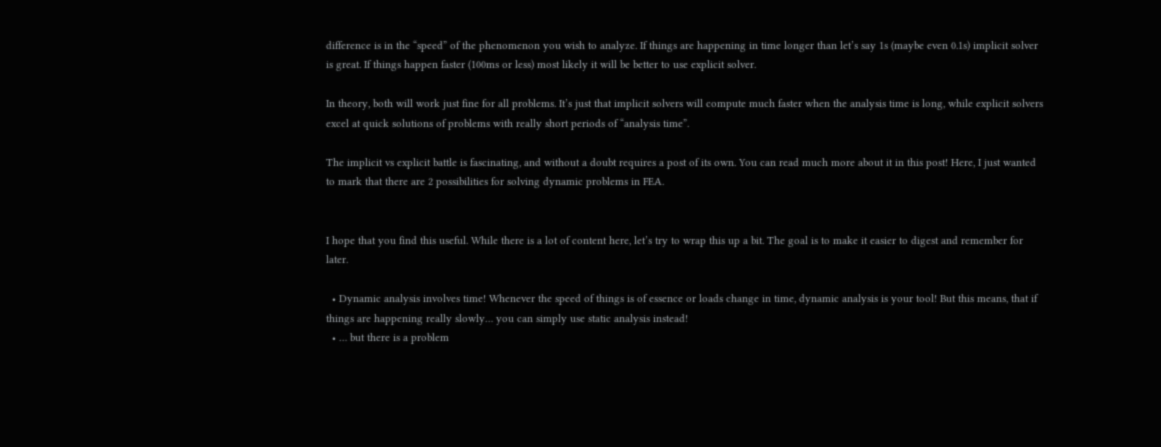difference is in the “speed” of the phenomenon you wish to analyze. If things are happening in time longer than let’s say 1s (maybe even 0.1s) implicit solver is great. If things happen faster (100ms or less) most likely it will be better to use explicit solver.

In theory, both will work just fine for all problems. It’s just that implicit solvers will compute much faster when the analysis time is long, while explicit solvers excel at quick solutions of problems with really short periods of “analysis time”.

The implicit vs explicit battle is fascinating, and without a doubt requires a post of its own. You can read much more about it in this post! Here, I just wanted to mark that there are 2 possibilities for solving dynamic problems in FEA.


I hope that you find this useful. While there is a lot of content here, let’s try to wrap this up a bit. The goal is to make it easier to digest and remember for later.

  • Dynamic analysis involves time! Whenever the speed of things is of essence or loads change in time, dynamic analysis is your tool! But this means, that if things are happening really slowly… you can simply use static analysis instead!
  • … but there is a problem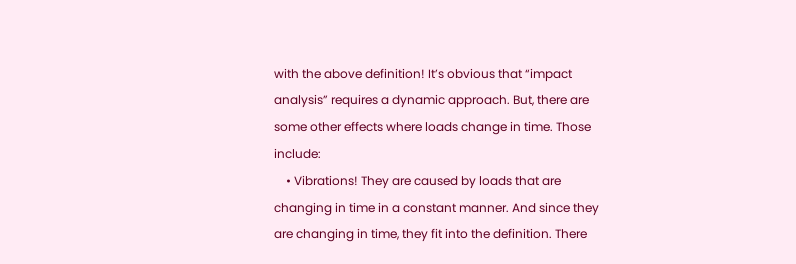with the above definition! It’s obvious that “impact analysis” requires a dynamic approach. But, there are some other effects where loads change in time. Those include:
    • Vibrations! They are caused by loads that are changing in time in a constant manner. And since they are changing in time, they fit into the definition. There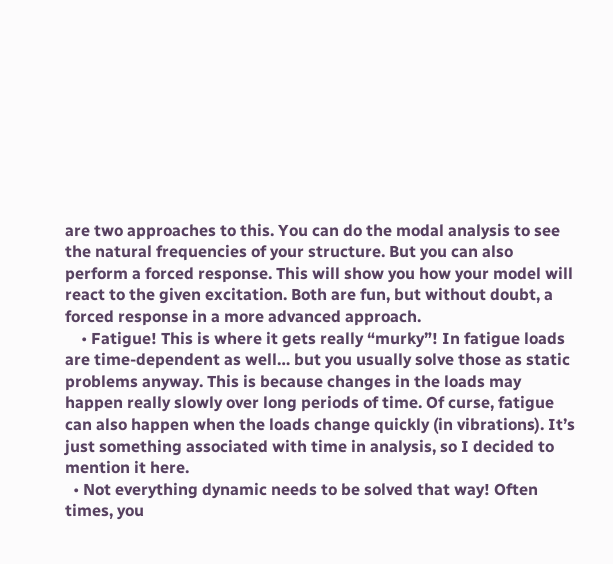are two approaches to this. You can do the modal analysis to see the natural frequencies of your structure. But you can also perform a forced response. This will show you how your model will react to the given excitation. Both are fun, but without doubt, a forced response in a more advanced approach.
    • Fatigue! This is where it gets really “murky”! In fatigue loads are time-dependent as well… but you usually solve those as static problems anyway. This is because changes in the loads may happen really slowly over long periods of time. Of curse, fatigue can also happen when the loads change quickly (in vibrations). It’s just something associated with time in analysis, so I decided to mention it here.
  • Not everything dynamic needs to be solved that way! Often times, you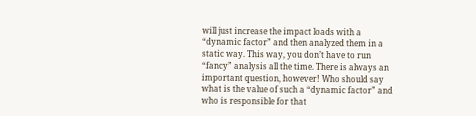will just increase the impact loads with a “dynamic factor” and then analyzed them in a static way. This way, you don’t have to run “fancy” analysis all the time. There is always an important question, however! Who should say what is the value of such a “dynamic factor” and who is responsible for that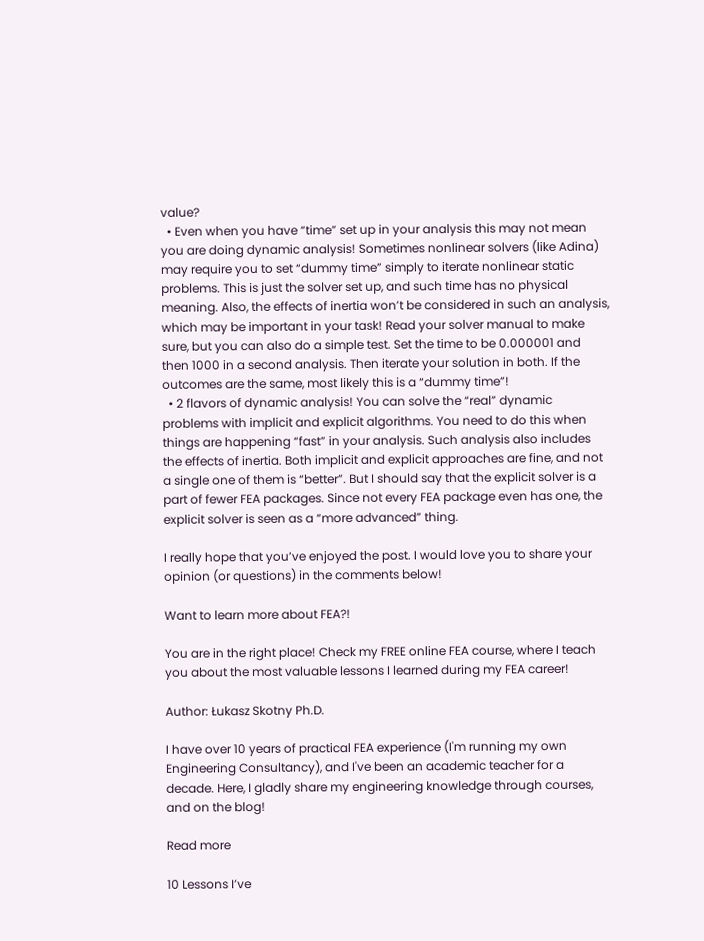value?
  • Even when you have “time” set up in your analysis this may not mean you are doing dynamic analysis! Sometimes nonlinear solvers (like Adina) may require you to set “dummy time” simply to iterate nonlinear static problems. This is just the solver set up, and such time has no physical meaning. Also, the effects of inertia won’t be considered in such an analysis, which may be important in your task! Read your solver manual to make sure, but you can also do a simple test. Set the time to be 0.000001 and then 1000 in a second analysis. Then iterate your solution in both. If the outcomes are the same, most likely this is a “dummy time”!
  • 2 flavors of dynamic analysis! You can solve the “real” dynamic problems with implicit and explicit algorithms. You need to do this when things are happening “fast” in your analysis. Such analysis also includes the effects of inertia. Both implicit and explicit approaches are fine, and not a single one of them is “better”. But I should say that the explicit solver is a part of fewer FEA packages. Since not every FEA package even has one, the explicit solver is seen as a “more advanced” thing.

I really hope that you’ve enjoyed the post. I would love you to share your opinion (or questions) in the comments below!

Want to learn more about FEA?!

You are in the right place! Check my FREE online FEA course, where I teach you about the most valuable lessons I learned during my FEA career!

Author: Łukasz Skotny Ph.D.

I have over 10 years of practical FEA experience (I'm running my own Engineering Consultancy), and I've been an academic teacher for a decade. Here, I gladly share my engineering knowledge through courses, and on the blog!

Read more

10 Lessons I’ve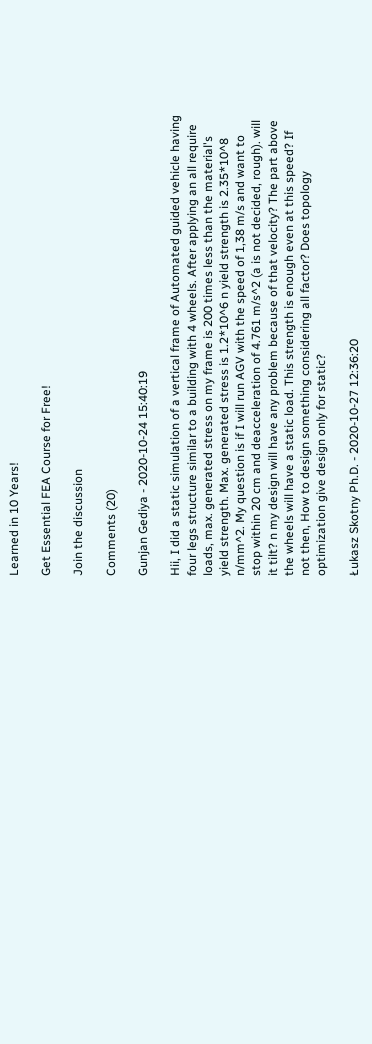Learned in 10 Years!

Get Essential FEA Course for Free!

Join the discussion

Comments (20)

Gunjan Gediya - 2020-10-24 15:40:19

Hii, I did a static simulation of a vertical frame of Automated guided vehicle having four legs structure similar to a building with 4 wheels. After applying an all require loads, max. generated stress on my frame is 200 times less than the material's yield strength. Max. generated stress is 1.2*10^6 n yield strength is 2.35*10^8 n/mm^2. My question is if I will run AGV with the speed of 1,38 m/s and want to stop within 20 cm and deacceleration of 4.761 m/s^2 (a is not decided, rough). will it tilt? n my design will have any problem because of that velocity? The part above the wheels will have a static load. This strength is enough even at this speed? If not then, How to design something considering all factor? Does topology optimization give design only for static?

Łukasz Skotny Ph.D. - 2020-10-27 12:36:20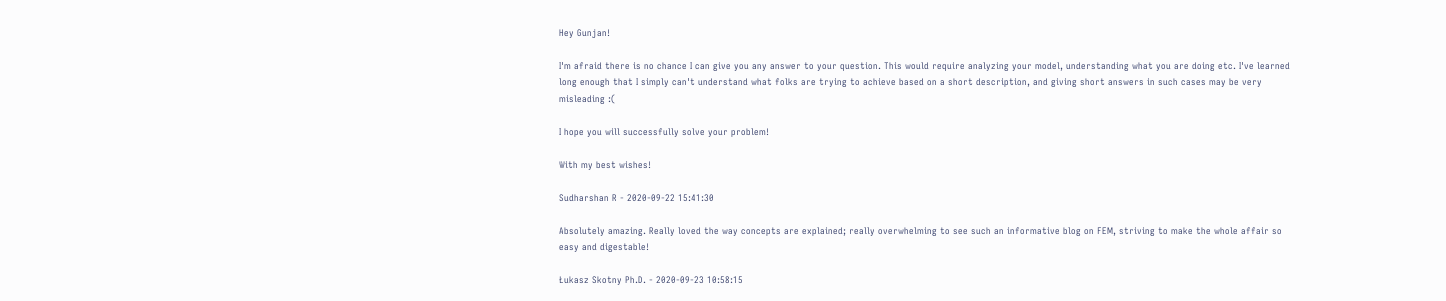Hey Gunjan!

I'm afraid there is no chance I can give you any answer to your question. This would require analyzing your model, understanding what you are doing etc. I've learned long enough that I simply can't understand what folks are trying to achieve based on a short description, and giving short answers in such cases may be very misleading :(

I hope you will successfully solve your problem!

With my best wishes!

Sudharshan R - 2020-09-22 15:41:30

Absolutely amazing. Really loved the way concepts are explained; really overwhelming to see such an informative blog on FEM, striving to make the whole affair so easy and digestable!

Łukasz Skotny Ph.D. - 2020-09-23 10:58:15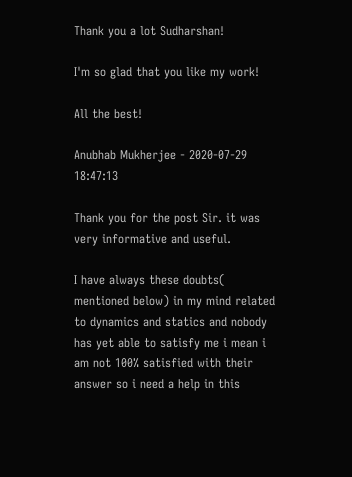Thank you a lot Sudharshan!

I'm so glad that you like my work!

All the best!

Anubhab Mukherjee - 2020-07-29 18:47:13

Thank you for the post Sir. it was very informative and useful.

I have always these doubts( mentioned below) in my mind related to dynamics and statics and nobody has yet able to satisfy me i mean i am not 100% satisfied with their answer so i need a help in this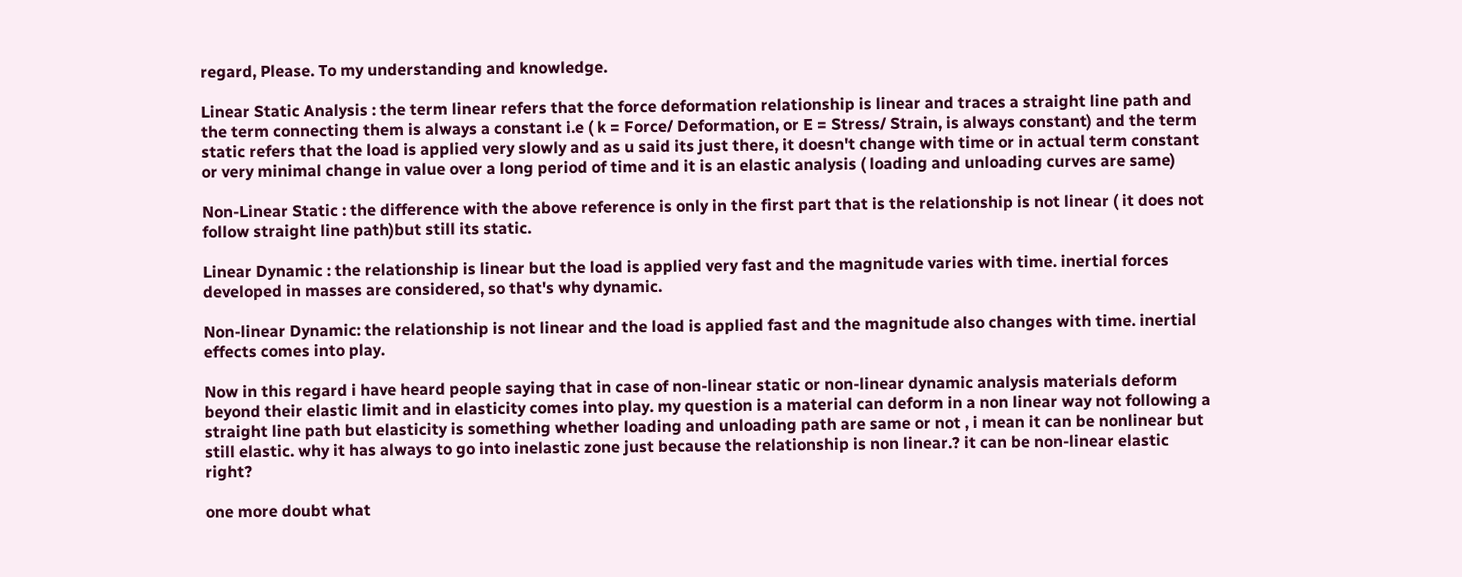regard, Please. To my understanding and knowledge.

Linear Static Analysis : the term linear refers that the force deformation relationship is linear and traces a straight line path and the term connecting them is always a constant i.e ( k = Force/ Deformation, or E = Stress/ Strain, is always constant) and the term static refers that the load is applied very slowly and as u said its just there, it doesn't change with time or in actual term constant or very minimal change in value over a long period of time and it is an elastic analysis ( loading and unloading curves are same)

Non-Linear Static : the difference with the above reference is only in the first part that is the relationship is not linear ( it does not follow straight line path)but still its static.

Linear Dynamic : the relationship is linear but the load is applied very fast and the magnitude varies with time. inertial forces developed in masses are considered, so that's why dynamic.

Non-linear Dynamic: the relationship is not linear and the load is applied fast and the magnitude also changes with time. inertial effects comes into play.

Now in this regard i have heard people saying that in case of non-linear static or non-linear dynamic analysis materials deform beyond their elastic limit and in elasticity comes into play. my question is a material can deform in a non linear way not following a straight line path but elasticity is something whether loading and unloading path are same or not , i mean it can be nonlinear but still elastic. why it has always to go into inelastic zone just because the relationship is non linear.? it can be non-linear elastic right?

one more doubt what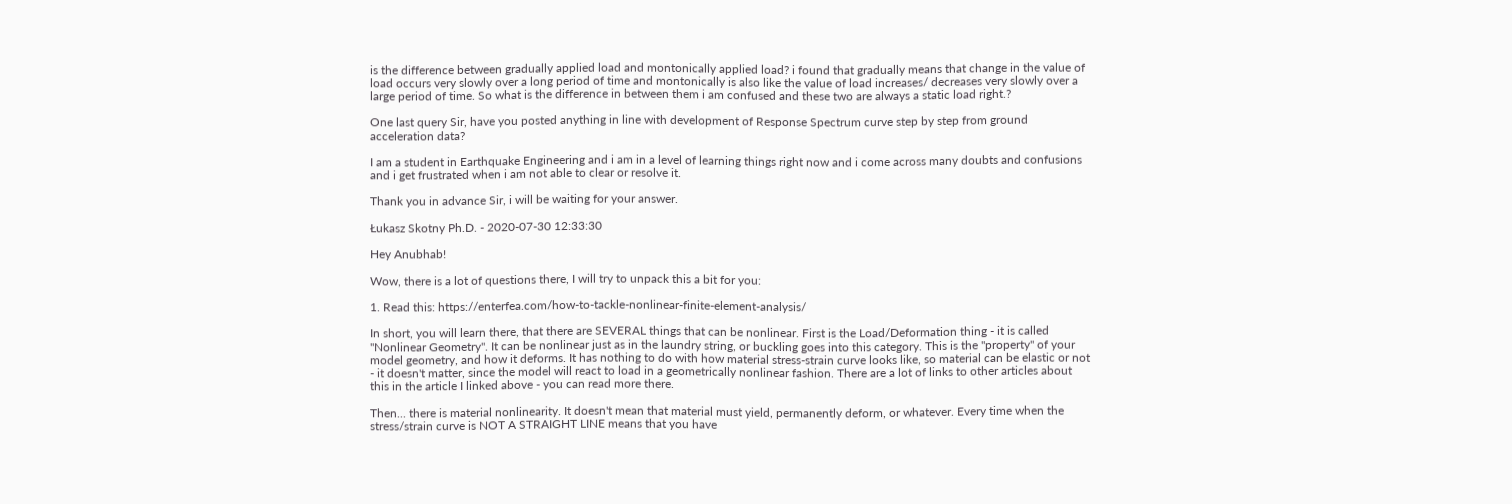is the difference between gradually applied load and montonically applied load? i found that gradually means that change in the value of load occurs very slowly over a long period of time and montonically is also like the value of load increases/ decreases very slowly over a large period of time. So what is the difference in between them i am confused and these two are always a static load right.?

One last query Sir, have you posted anything in line with development of Response Spectrum curve step by step from ground acceleration data?

I am a student in Earthquake Engineering and i am in a level of learning things right now and i come across many doubts and confusions and i get frustrated when i am not able to clear or resolve it.

Thank you in advance Sir, i will be waiting for your answer.

Łukasz Skotny Ph.D. - 2020-07-30 12:33:30

Hey Anubhab!

Wow, there is a lot of questions there, I will try to unpack this a bit for you:

1. Read this: https://enterfea.com/how-to-tackle-nonlinear-finite-element-analysis/

In short, you will learn there, that there are SEVERAL things that can be nonlinear. First is the Load/Deformation thing - it is called "Nonlinear Geometry". It can be nonlinear just as in the laundry string, or buckling goes into this category. This is the "property" of your model geometry, and how it deforms. It has nothing to do with how material stress-strain curve looks like, so material can be elastic or not - it doesn't matter, since the model will react to load in a geometrically nonlinear fashion. There are a lot of links to other articles about this in the article I linked above - you can read more there.

Then... there is material nonlinearity. It doesn't mean that material must yield, permanently deform, or whatever. Every time when the stress/strain curve is NOT A STRAIGHT LINE means that you have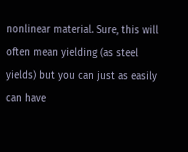nonlinear material. Sure, this will often mean yielding (as steel yields) but you can just as easily can have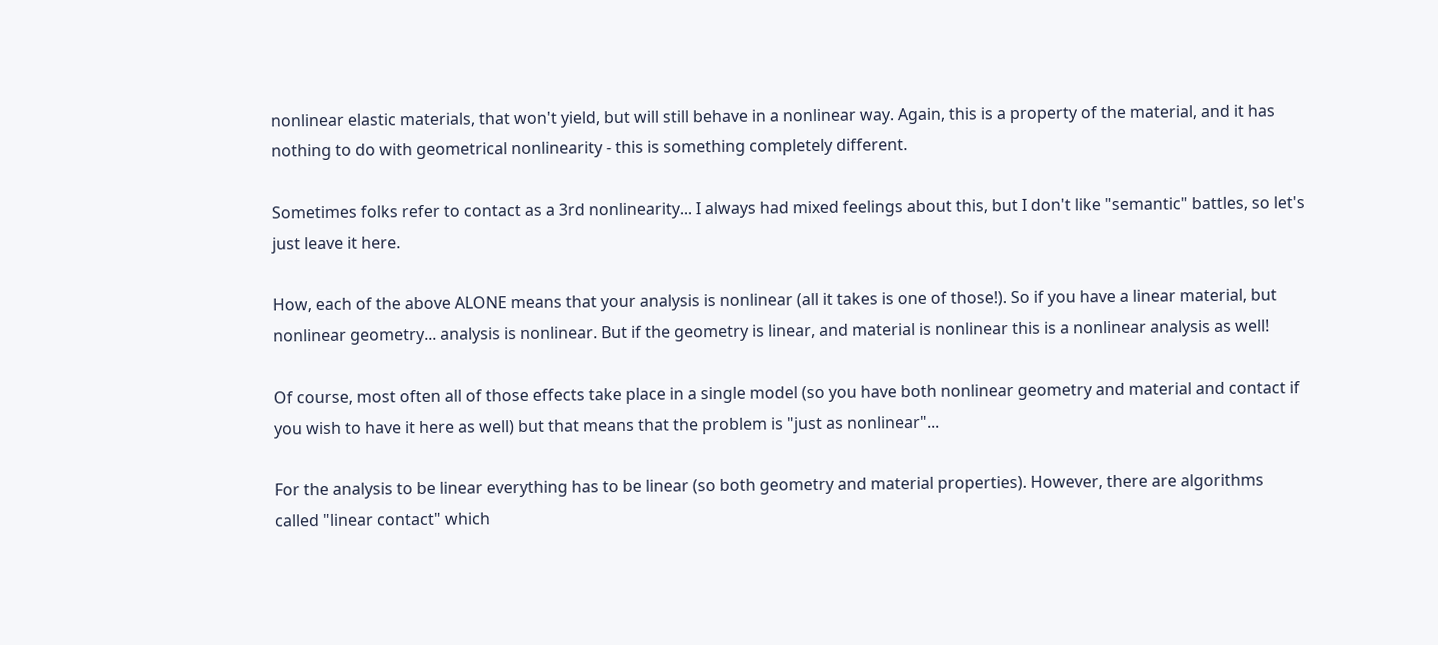nonlinear elastic materials, that won't yield, but will still behave in a nonlinear way. Again, this is a property of the material, and it has nothing to do with geometrical nonlinearity - this is something completely different.

Sometimes folks refer to contact as a 3rd nonlinearity... I always had mixed feelings about this, but I don't like "semantic" battles, so let's just leave it here.

How, each of the above ALONE means that your analysis is nonlinear (all it takes is one of those!). So if you have a linear material, but nonlinear geometry... analysis is nonlinear. But if the geometry is linear, and material is nonlinear this is a nonlinear analysis as well!

Of course, most often all of those effects take place in a single model (so you have both nonlinear geometry and material and contact if you wish to have it here as well) but that means that the problem is "just as nonlinear"...

For the analysis to be linear everything has to be linear (so both geometry and material properties). However, there are algorithms called "linear contact" which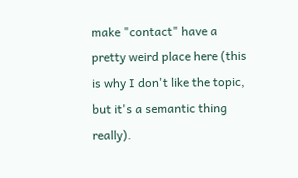make "contact" have a pretty weird place here (this is why I don't like the topic, but it's a semantic thing really).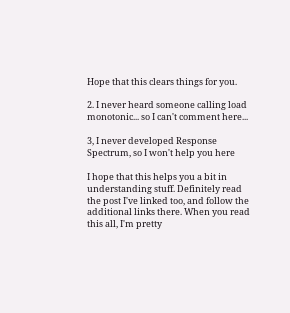Hope that this clears things for you.

2. I never heard someone calling load monotonic... so I can't comment here...

3, I never developed Response Spectrum, so I won't help you here

I hope that this helps you a bit in understanding stuff. Definitely read the post I've linked too, and follow the additional links there. When you read this all, I'm pretty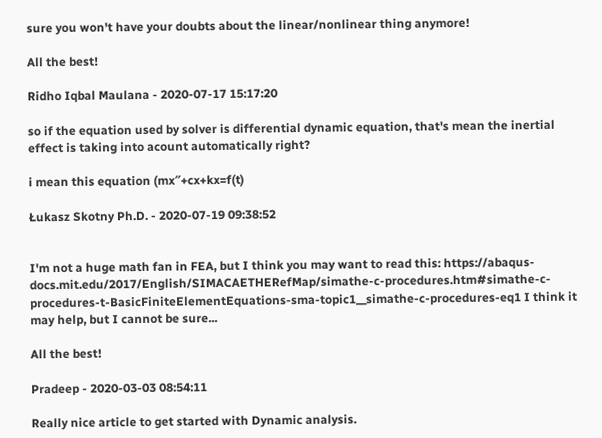sure you won't have your doubts about the linear/nonlinear thing anymore!

All the best!

Ridho Iqbal Maulana - 2020-07-17 15:17:20

so if the equation used by solver is differential dynamic equation, that's mean the inertial effect is taking into acount automatically right?

i mean this equation (mx″+cx+kx=f(t)

Łukasz Skotny Ph.D. - 2020-07-19 09:38:52


I'm not a huge math fan in FEA, but I think you may want to read this: https://abaqus-docs.mit.edu/2017/English/SIMACAETHERefMap/simathe-c-procedures.htm#simathe-c-procedures-t-BasicFiniteElementEquations-sma-topic1__simathe-c-procedures-eq1 I think it may help, but I cannot be sure...

All the best!

Pradeep - 2020-03-03 08:54:11

Really nice article to get started with Dynamic analysis.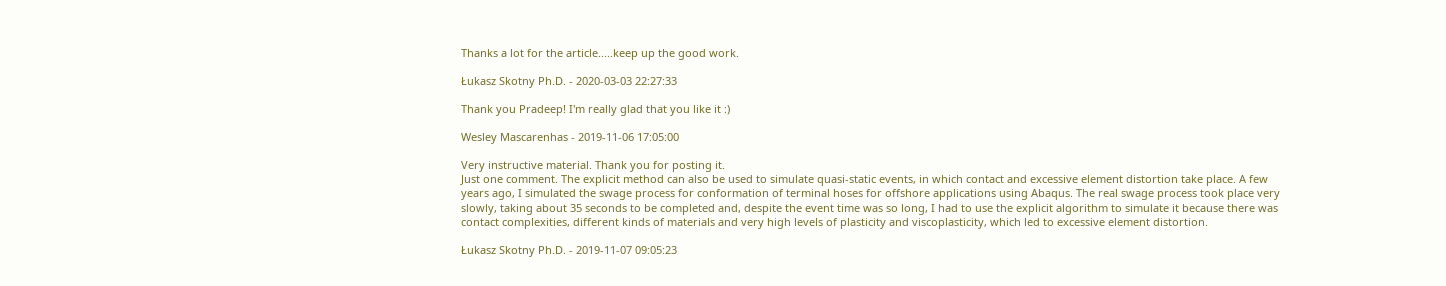Thanks a lot for the article.....keep up the good work.

Łukasz Skotny Ph.D. - 2020-03-03 22:27:33

Thank you Pradeep! I'm really glad that you like it :)

Wesley Mascarenhas - 2019-11-06 17:05:00

Very instructive material. Thank you for posting it.
Just one comment. The explicit method can also be used to simulate quasi-static events, in which contact and excessive element distortion take place. A few years ago, I simulated the swage process for conformation of terminal hoses for offshore applications using Abaqus. The real swage process took place very slowly, taking about 35 seconds to be completed and, despite the event time was so long, I had to use the explicit algorithm to simulate it because there was contact complexities, different kinds of materials and very high levels of plasticity and viscoplasticity, which led to excessive element distortion.

Łukasz Skotny Ph.D. - 2019-11-07 09:05:23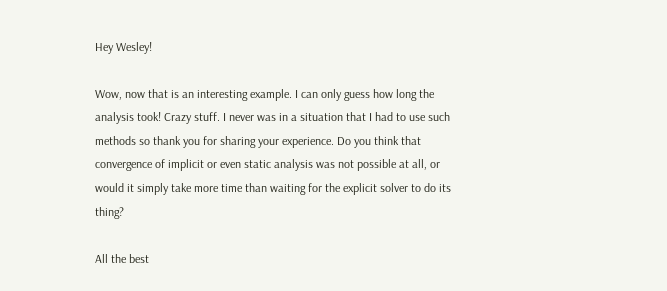Hey Wesley!

Wow, now that is an interesting example. I can only guess how long the analysis took! Crazy stuff. I never was in a situation that I had to use such methods so thank you for sharing your experience. Do you think that convergence of implicit or even static analysis was not possible at all, or would it simply take more time than waiting for the explicit solver to do its thing?

All the best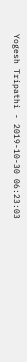Yogesh Tripathi - 2019-10-30 06:23:03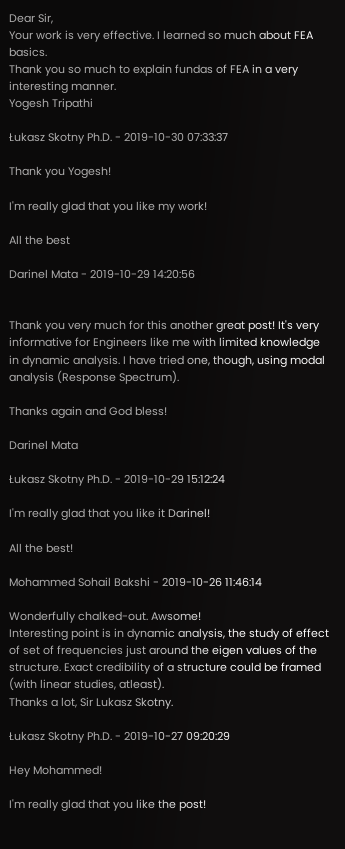Dear Sir,
Your work is very effective. I learned so much about FEA basics.
Thank you so much to explain fundas of FEA in a very interesting manner.
Yogesh Tripathi

Łukasz Skotny Ph.D. - 2019-10-30 07:33:37

Thank you Yogesh!

I'm really glad that you like my work!

All the best

Darinel Mata - 2019-10-29 14:20:56


Thank you very much for this another great post! It's very informative for Engineers like me with limited knowledge in dynamic analysis. I have tried one, though, using modal analysis (Response Spectrum).

Thanks again and God bless!

Darinel Mata

Łukasz Skotny Ph.D. - 2019-10-29 15:12:24

I'm really glad that you like it Darinel!

All the best!

Mohammed Sohail Bakshi - 2019-10-26 11:46:14

Wonderfully chalked-out. Awsome!
Interesting point is in dynamic analysis, the study of effect of set of frequencies just around the eigen values of the structure. Exact credibility of a structure could be framed (with linear studies, atleast).
Thanks a lot, Sir Lukasz Skotny.

Łukasz Skotny Ph.D. - 2019-10-27 09:20:29

Hey Mohammed!

I'm really glad that you like the post!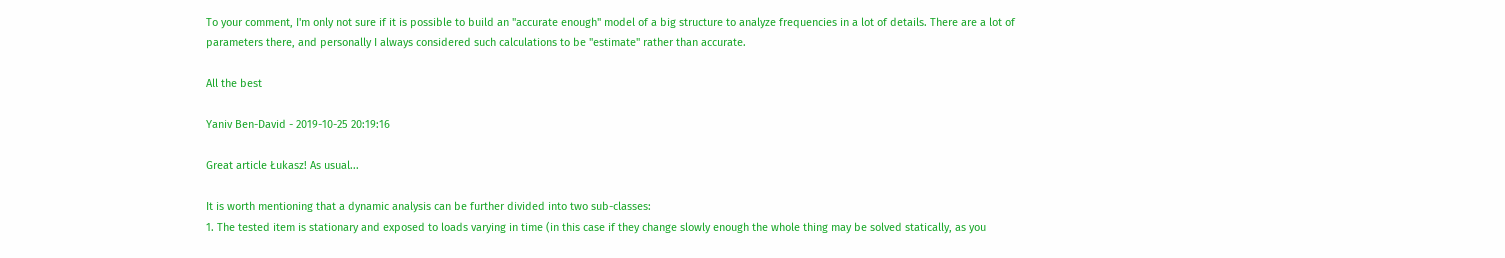To your comment, I'm only not sure if it is possible to build an "accurate enough" model of a big structure to analyze frequencies in a lot of details. There are a lot of parameters there, and personally I always considered such calculations to be "estimate" rather than accurate.

All the best

Yaniv Ben-David - 2019-10-25 20:19:16

Great article Łukasz! As usual...

It is worth mentioning that a dynamic analysis can be further divided into two sub-classes:
1. The tested item is stationary and exposed to loads varying in time (in this case if they change slowly enough the whole thing may be solved statically, as you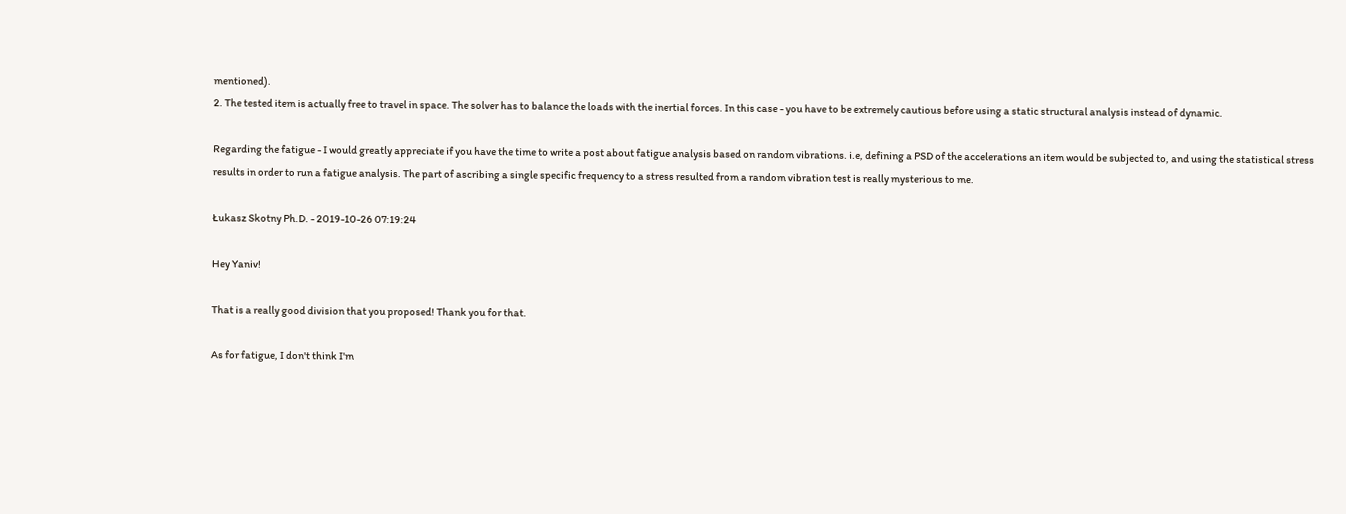mentioned).
2. The tested item is actually free to travel in space. The solver has to balance the loads with the inertial forces. In this case - you have to be extremely cautious before using a static structural analysis instead of dynamic.

Regarding the fatigue - I would greatly appreciate if you have the time to write a post about fatigue analysis based on random vibrations. i.e, defining a PSD of the accelerations an item would be subjected to, and using the statistical stress results in order to run a fatigue analysis. The part of ascribing a single specific frequency to a stress resulted from a random vibration test is really mysterious to me.

Łukasz Skotny Ph.D. - 2019-10-26 07:19:24

Hey Yaniv!

That is a really good division that you proposed! Thank you for that.

As for fatigue, I don't think I'm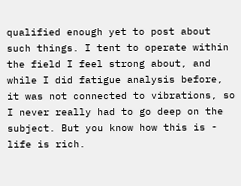qualified enough yet to post about such things. I tent to operate within the field I feel strong about, and while I did fatigue analysis before, it was not connected to vibrations, so I never really had to go deep on the subject. But you know how this is - life is rich.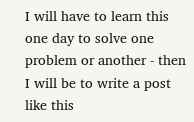I will have to learn this one day to solve one problem or another - then I will be to write a post like this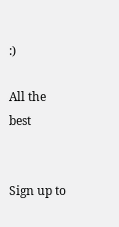:)

All the best


Sign up to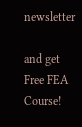newsletter

and get Free FEA Course!